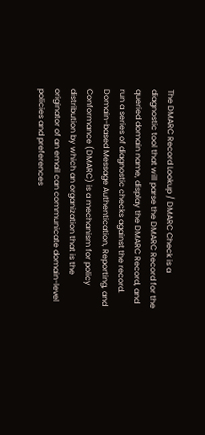The DMARC Record Lookup / DMARC Check is a diagnostic tool that will parse the DMARC Record for the queried domain name, display the DMARC Record, and run a series of diagnostic checks against the record. Domain-based Message Authentication, Reporting, and Conformance (DMARC) is a mechanism for policy distribution by which an organization that is the originator of an email can communicate domain-level policies and preferences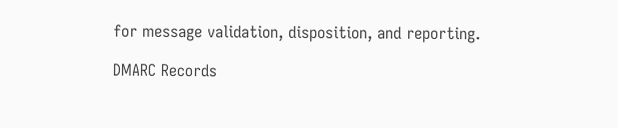for message validation, disposition, and reporting.

DMARC Records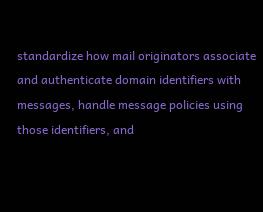standardize how mail originators associate and authenticate domain identifiers with messages, handle message policies using those identifiers, and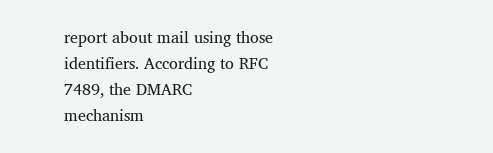report about mail using those identifiers. According to RFC 7489, the DMARC mechanism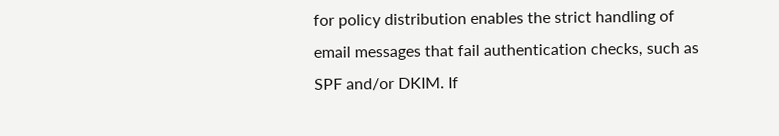for policy distribution enables the strict handling of email messages that fail authentication checks, such as SPF and/or DKIM. If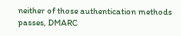neither of those authentication methods passes, DMARC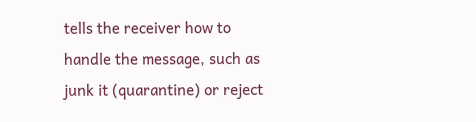tells the receiver how to handle the message, such as junk it (quarantine) or reject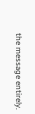the message entirely.